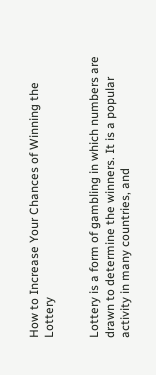How to Increase Your Chances of Winning the Lottery


Lottery is a form of gambling in which numbers are drawn to determine the winners. It is a popular activity in many countries, and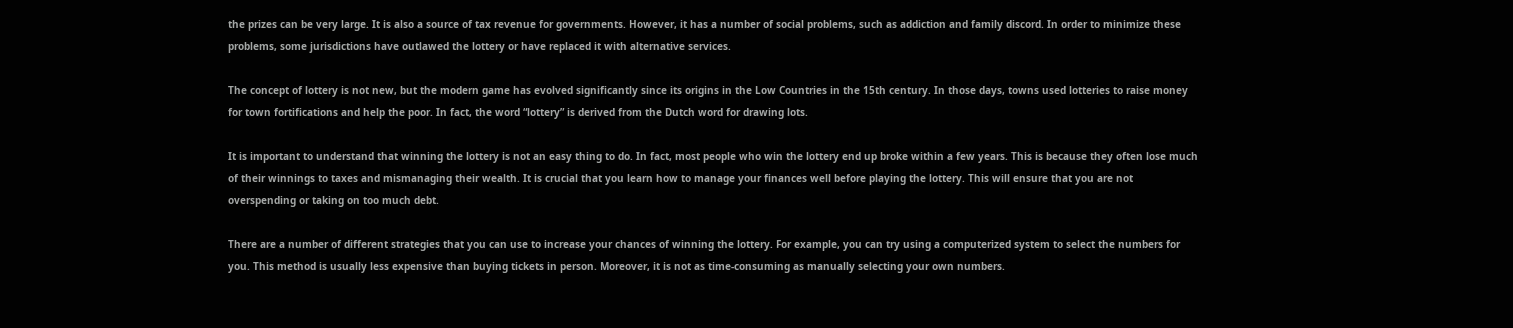the prizes can be very large. It is also a source of tax revenue for governments. However, it has a number of social problems, such as addiction and family discord. In order to minimize these problems, some jurisdictions have outlawed the lottery or have replaced it with alternative services.

The concept of lottery is not new, but the modern game has evolved significantly since its origins in the Low Countries in the 15th century. In those days, towns used lotteries to raise money for town fortifications and help the poor. In fact, the word “lottery” is derived from the Dutch word for drawing lots.

It is important to understand that winning the lottery is not an easy thing to do. In fact, most people who win the lottery end up broke within a few years. This is because they often lose much of their winnings to taxes and mismanaging their wealth. It is crucial that you learn how to manage your finances well before playing the lottery. This will ensure that you are not overspending or taking on too much debt.

There are a number of different strategies that you can use to increase your chances of winning the lottery. For example, you can try using a computerized system to select the numbers for you. This method is usually less expensive than buying tickets in person. Moreover, it is not as time-consuming as manually selecting your own numbers.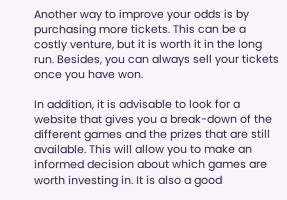Another way to improve your odds is by purchasing more tickets. This can be a costly venture, but it is worth it in the long run. Besides, you can always sell your tickets once you have won.

In addition, it is advisable to look for a website that gives you a break-down of the different games and the prizes that are still available. This will allow you to make an informed decision about which games are worth investing in. It is also a good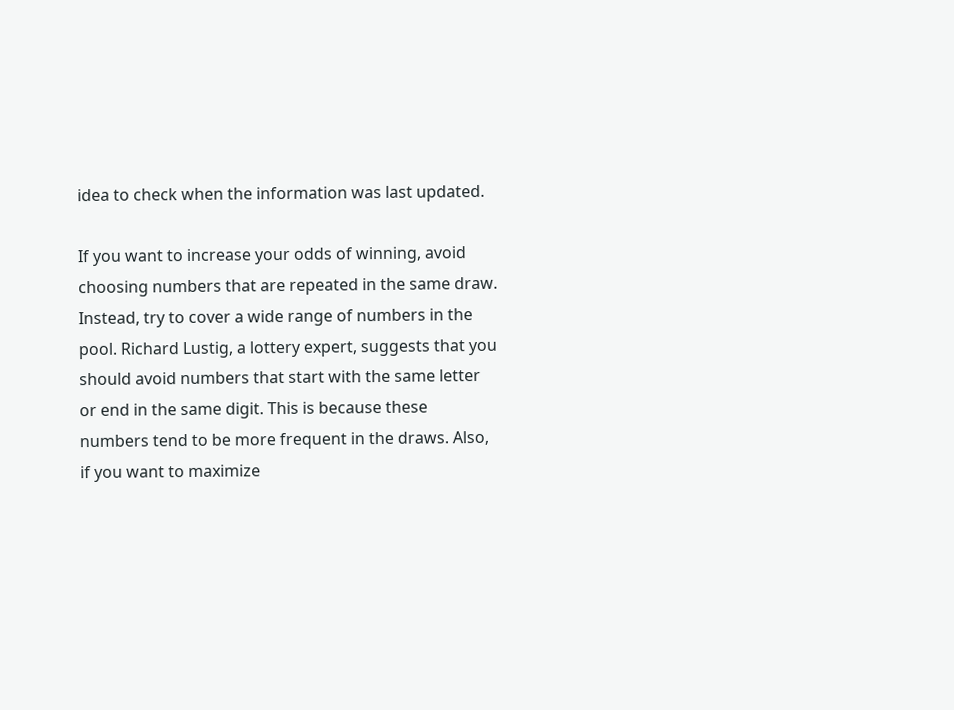idea to check when the information was last updated.

If you want to increase your odds of winning, avoid choosing numbers that are repeated in the same draw. Instead, try to cover a wide range of numbers in the pool. Richard Lustig, a lottery expert, suggests that you should avoid numbers that start with the same letter or end in the same digit. This is because these numbers tend to be more frequent in the draws. Also, if you want to maximize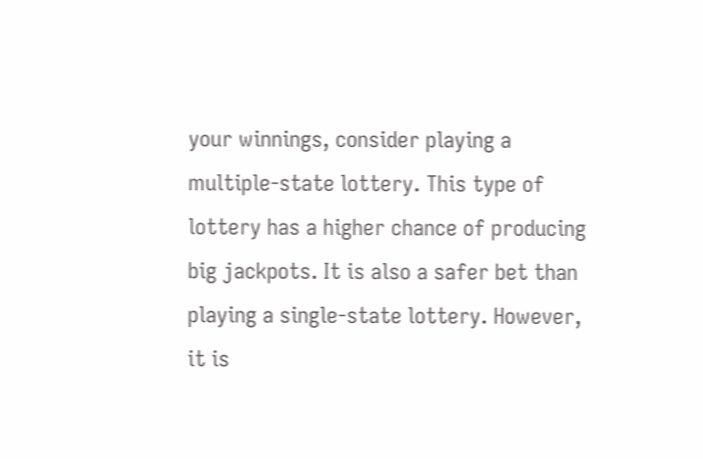your winnings, consider playing a multiple-state lottery. This type of lottery has a higher chance of producing big jackpots. It is also a safer bet than playing a single-state lottery. However, it is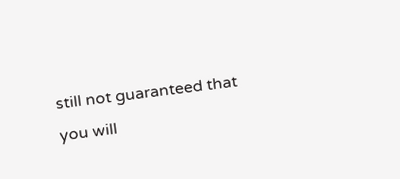still not guaranteed that you will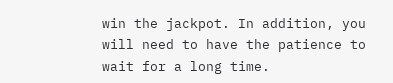win the jackpot. In addition, you will need to have the patience to wait for a long time.